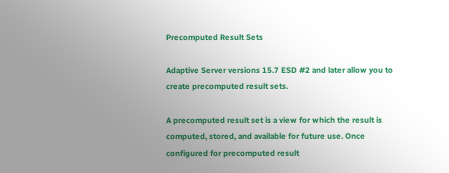Precomputed Result Sets

Adaptive Server versions 15.7 ESD #2 and later allow you to create precomputed result sets.

A precomputed result set is a view for which the result is computed, stored, and available for future use. Once configured for precomputed result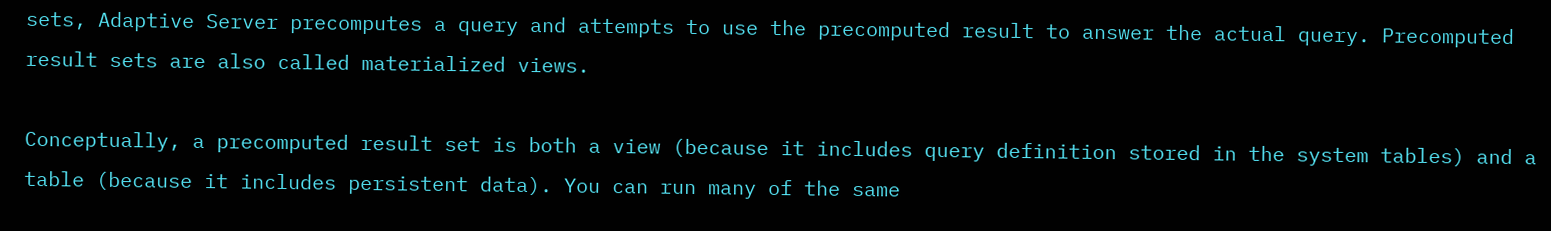sets, Adaptive Server precomputes a query and attempts to use the precomputed result to answer the actual query. Precomputed result sets are also called materialized views.

Conceptually, a precomputed result set is both a view (because it includes query definition stored in the system tables) and a table (because it includes persistent data). You can run many of the same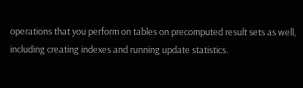operations that you perform on tables on precomputed result sets as well, including creating indexes and running update statistics.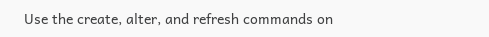Use the create, alter, and refresh commands on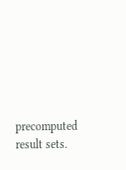precomputed result sets.